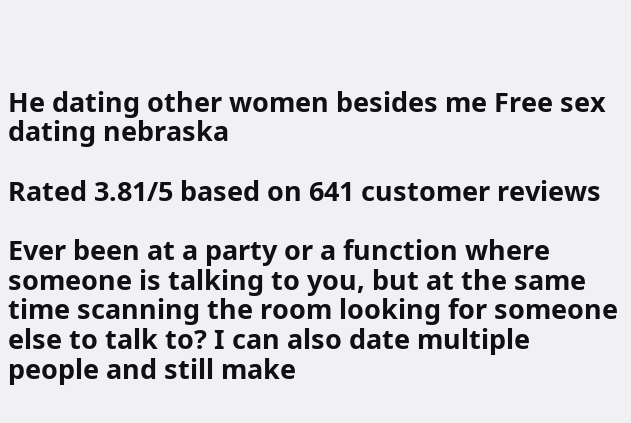He dating other women besides me Free sex dating nebraska

Rated 3.81/5 based on 641 customer reviews

Ever been at a party or a function where someone is talking to you, but at the same time scanning the room looking for someone else to talk to? I can also date multiple people and still make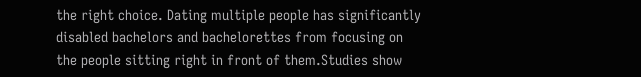the right choice. Dating multiple people has significantly disabled bachelors and bachelorettes from focusing on the people sitting right in front of them.Studies show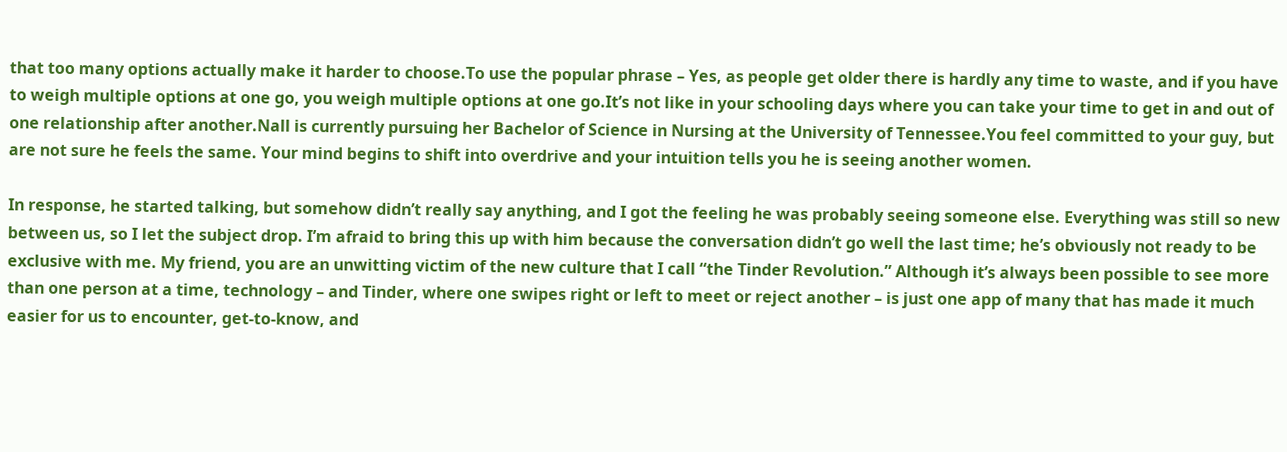that too many options actually make it harder to choose.To use the popular phrase – Yes, as people get older there is hardly any time to waste, and if you have to weigh multiple options at one go, you weigh multiple options at one go.It’s not like in your schooling days where you can take your time to get in and out of one relationship after another.Nall is currently pursuing her Bachelor of Science in Nursing at the University of Tennessee.You feel committed to your guy, but are not sure he feels the same. Your mind begins to shift into overdrive and your intuition tells you he is seeing another women.

In response, he started talking, but somehow didn’t really say anything, and I got the feeling he was probably seeing someone else. Everything was still so new between us, so I let the subject drop. I’m afraid to bring this up with him because the conversation didn’t go well the last time; he’s obviously not ready to be exclusive with me. My friend, you are an unwitting victim of the new culture that I call “the Tinder Revolution.” Although it’s always been possible to see more than one person at a time, technology – and Tinder, where one swipes right or left to meet or reject another – is just one app of many that has made it much easier for us to encounter, get-to-know, and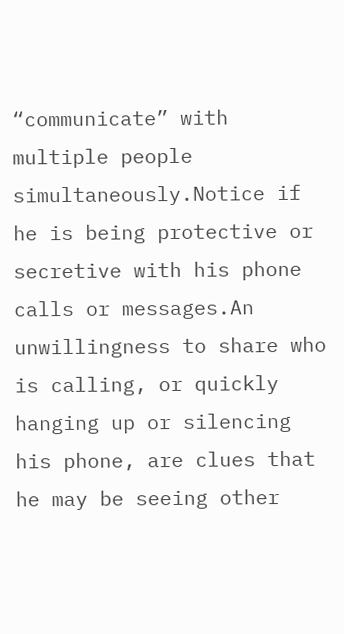“communicate” with multiple people simultaneously.Notice if he is being protective or secretive with his phone calls or messages.An unwillingness to share who is calling, or quickly hanging up or silencing his phone, are clues that he may be seeing other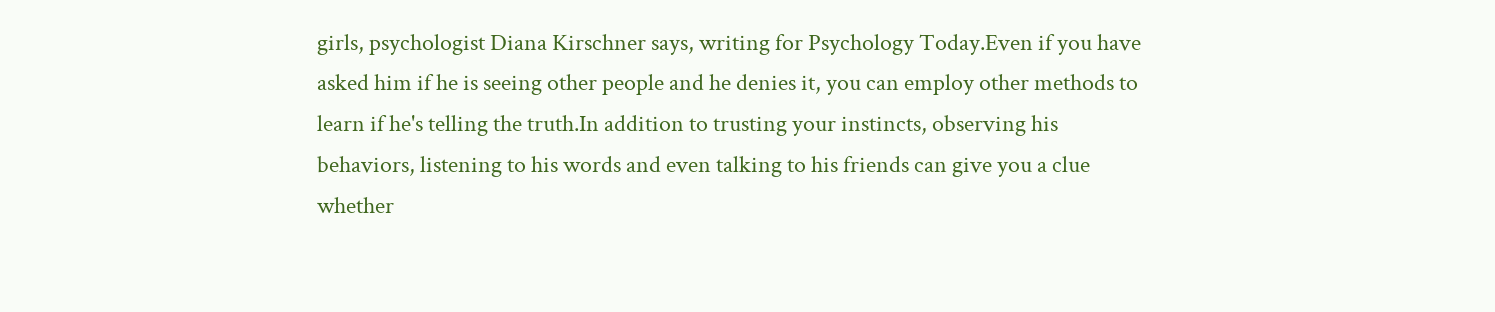girls, psychologist Diana Kirschner says, writing for Psychology Today.Even if you have asked him if he is seeing other people and he denies it, you can employ other methods to learn if he's telling the truth.In addition to trusting your instincts, observing his behaviors, listening to his words and even talking to his friends can give you a clue whether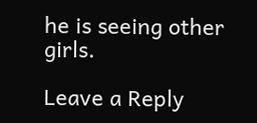he is seeing other girls.

Leave a Reply